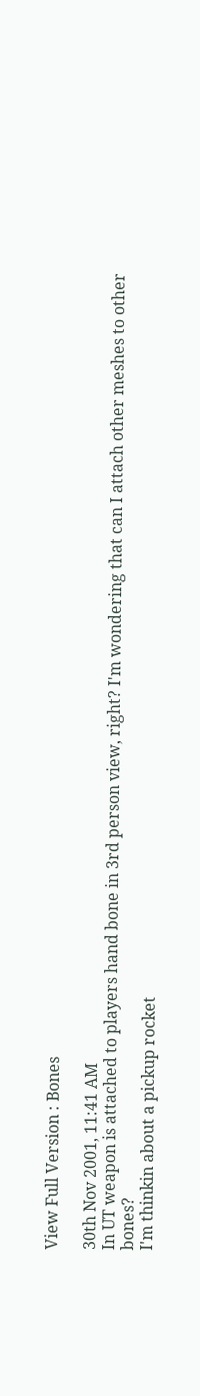View Full Version : Bones

30th Nov 2001, 11:41 AM
In UT weapon is attached to players hand bone in 3rd person view, right? I'm wondering that can I attach other meshes to other bones?
I'm thinkin about a pickup rocket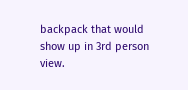backpack that would show up in 3rd person view.